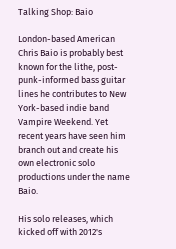Talking Shop: Baio

London-based American Chris Baio is probably best known for the lithe, post-punk-informed bass guitar lines he contributes to New York-based indie band Vampire Weekend. Yet recent years have seen him branch out and create his own electronic solo productions under the name Baio.

His solo releases, which kicked off with 2012's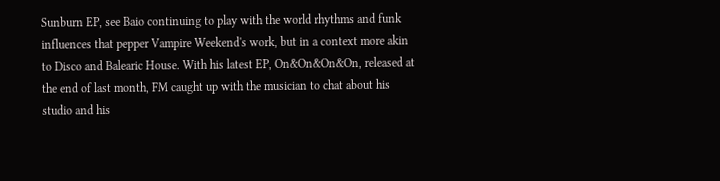Sunburn EP, see Baio continuing to play with the world rhythms and funk influences that pepper Vampire Weekend's work, but in a context more akin to Disco and Balearic House. With his latest EP, On&On&On&On, released at the end of last month, FM caught up with the musician to chat about his studio and his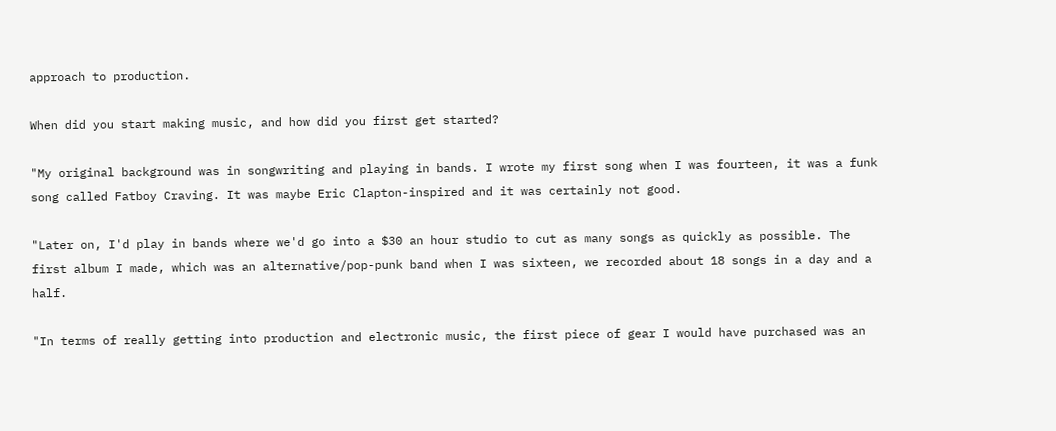approach to production.

When did you start making music, and how did you first get started?

"My original background was in songwriting and playing in bands. I wrote my first song when I was fourteen, it was a funk song called Fatboy Craving. It was maybe Eric Clapton-inspired and it was certainly not good.

"Later on, I'd play in bands where we'd go into a $30 an hour studio to cut as many songs as quickly as possible. The first album I made, which was an alternative/pop-punk band when I was sixteen, we recorded about 18 songs in a day and a half.

"In terms of really getting into production and electronic music, the first piece of gear I would have purchased was an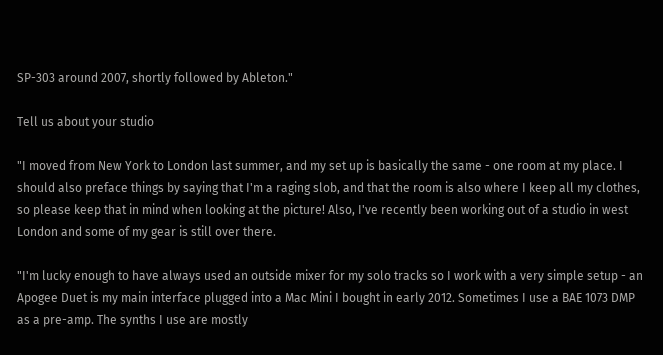SP-303 around 2007, shortly followed by Ableton."

Tell us about your studio

"I moved from New York to London last summer, and my set up is basically the same - one room at my place. I should also preface things by saying that I'm a raging slob, and that the room is also where I keep all my clothes, so please keep that in mind when looking at the picture! Also, I've recently been working out of a studio in west London and some of my gear is still over there.

"I'm lucky enough to have always used an outside mixer for my solo tracks so I work with a very simple setup - an Apogee Duet is my main interface plugged into a Mac Mini I bought in early 2012. Sometimes I use a BAE 1073 DMP as a pre-amp. The synths I use are mostly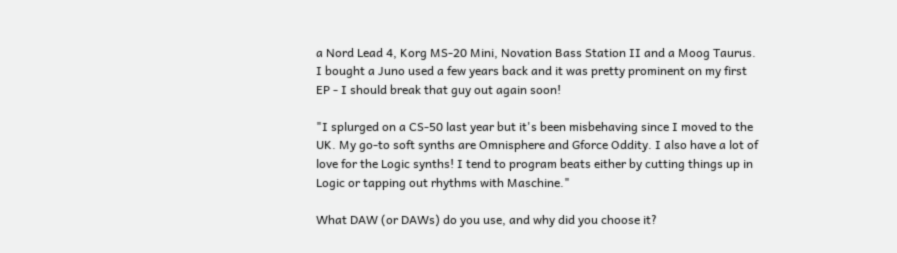a Nord Lead 4, Korg MS-20 Mini, Novation Bass Station II and a Moog Taurus. I bought a Juno used a few years back and it was pretty prominent on my first EP - I should break that guy out again soon!

"I splurged on a CS-50 last year but it's been misbehaving since I moved to the UK. My go-to soft synths are Omnisphere and Gforce Oddity. I also have a lot of love for the Logic synths! I tend to program beats either by cutting things up in Logic or tapping out rhythms with Maschine."

What DAW (or DAWs) do you use, and why did you choose it?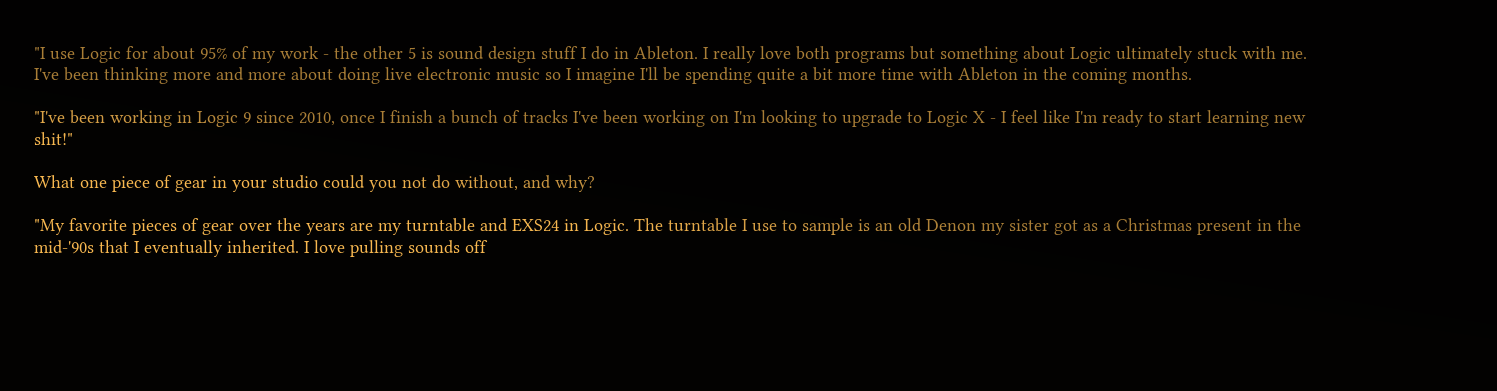"I use Logic for about 95% of my work - the other 5 is sound design stuff I do in Ableton. I really love both programs but something about Logic ultimately stuck with me. I've been thinking more and more about doing live electronic music so I imagine I'll be spending quite a bit more time with Ableton in the coming months.

"I've been working in Logic 9 since 2010, once I finish a bunch of tracks I've been working on I'm looking to upgrade to Logic X - I feel like I'm ready to start learning new shit!"

What one piece of gear in your studio could you not do without, and why?

"My favorite pieces of gear over the years are my turntable and EXS24 in Logic. The turntable I use to sample is an old Denon my sister got as a Christmas present in the mid-'90s that I eventually inherited. I love pulling sounds off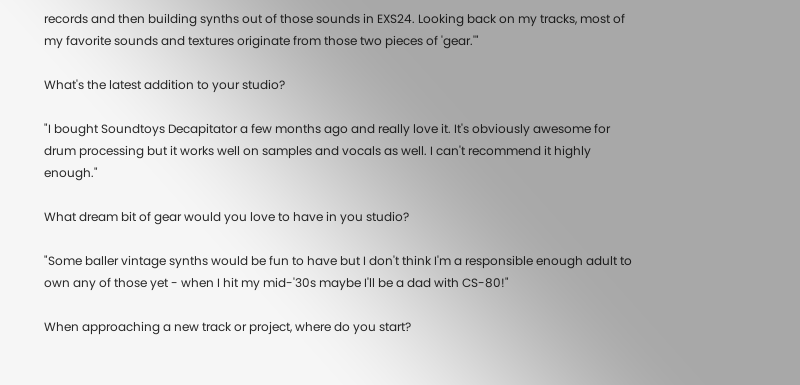records and then building synths out of those sounds in EXS24. Looking back on my tracks, most of my favorite sounds and textures originate from those two pieces of 'gear.'"

What's the latest addition to your studio?

"I bought Soundtoys Decapitator a few months ago and really love it. It's obviously awesome for drum processing but it works well on samples and vocals as well. I can't recommend it highly enough."

What dream bit of gear would you love to have in you studio?

"Some baller vintage synths would be fun to have but I don't think I'm a responsible enough adult to own any of those yet - when I hit my mid-'30s maybe I'll be a dad with CS-80!"

When approaching a new track or project, where do you start?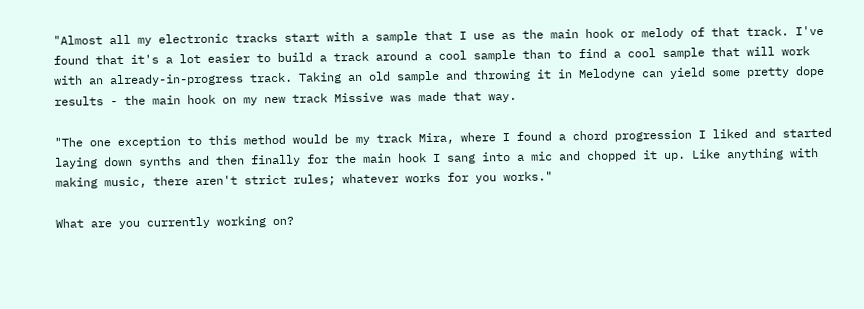"Almost all my electronic tracks start with a sample that I use as the main hook or melody of that track. I've found that it's a lot easier to build a track around a cool sample than to find a cool sample that will work with an already-in-progress track. Taking an old sample and throwing it in Melodyne can yield some pretty dope results - the main hook on my new track Missive was made that way.

"The one exception to this method would be my track Mira, where I found a chord progression I liked and started laying down synths and then finally for the main hook I sang into a mic and chopped it up. Like anything with making music, there aren't strict rules; whatever works for you works."

What are you currently working on?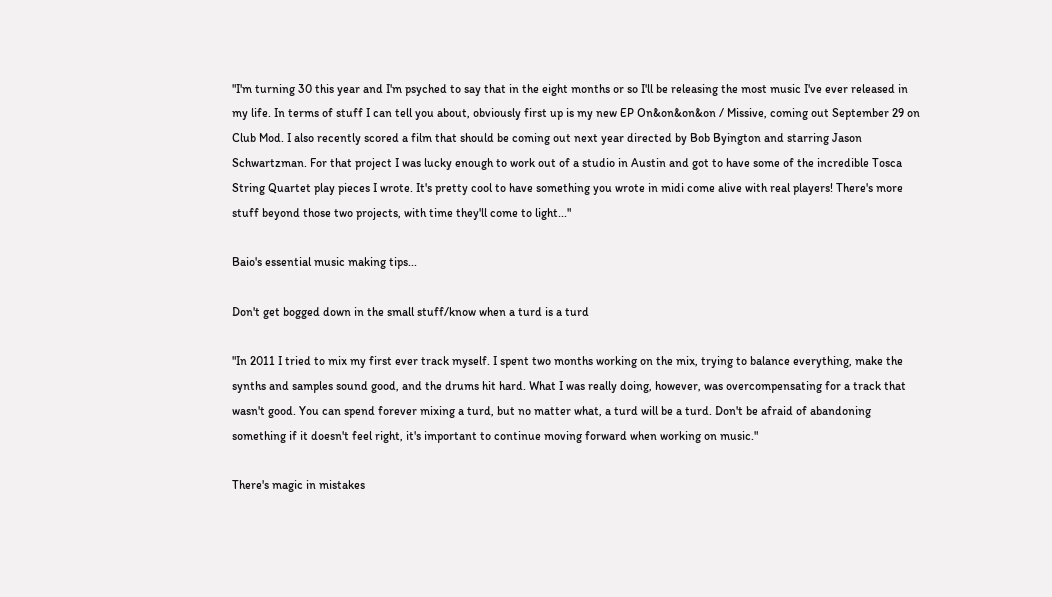"I'm turning 30 this year and I'm psyched to say that in the eight months or so I'll be releasing the most music I've ever released in my life. In terms of stuff I can tell you about, obviously first up is my new EP On&on&on&on / Missive, coming out September 29 on Club Mod. I also recently scored a film that should be coming out next year directed by Bob Byington and starring Jason Schwartzman. For that project I was lucky enough to work out of a studio in Austin and got to have some of the incredible Tosca String Quartet play pieces I wrote. It's pretty cool to have something you wrote in midi come alive with real players! There's more stuff beyond those two projects, with time they'll come to light..."

Baio's essential music making tips...

Don't get bogged down in the small stuff/know when a turd is a turd

"In 2011 I tried to mix my first ever track myself. I spent two months working on the mix, trying to balance everything, make the synths and samples sound good, and the drums hit hard. What I was really doing, however, was overcompensating for a track that wasn't good. You can spend forever mixing a turd, but no matter what, a turd will be a turd. Don't be afraid of abandoning something if it doesn't feel right, it's important to continue moving forward when working on music."

There's magic in mistakes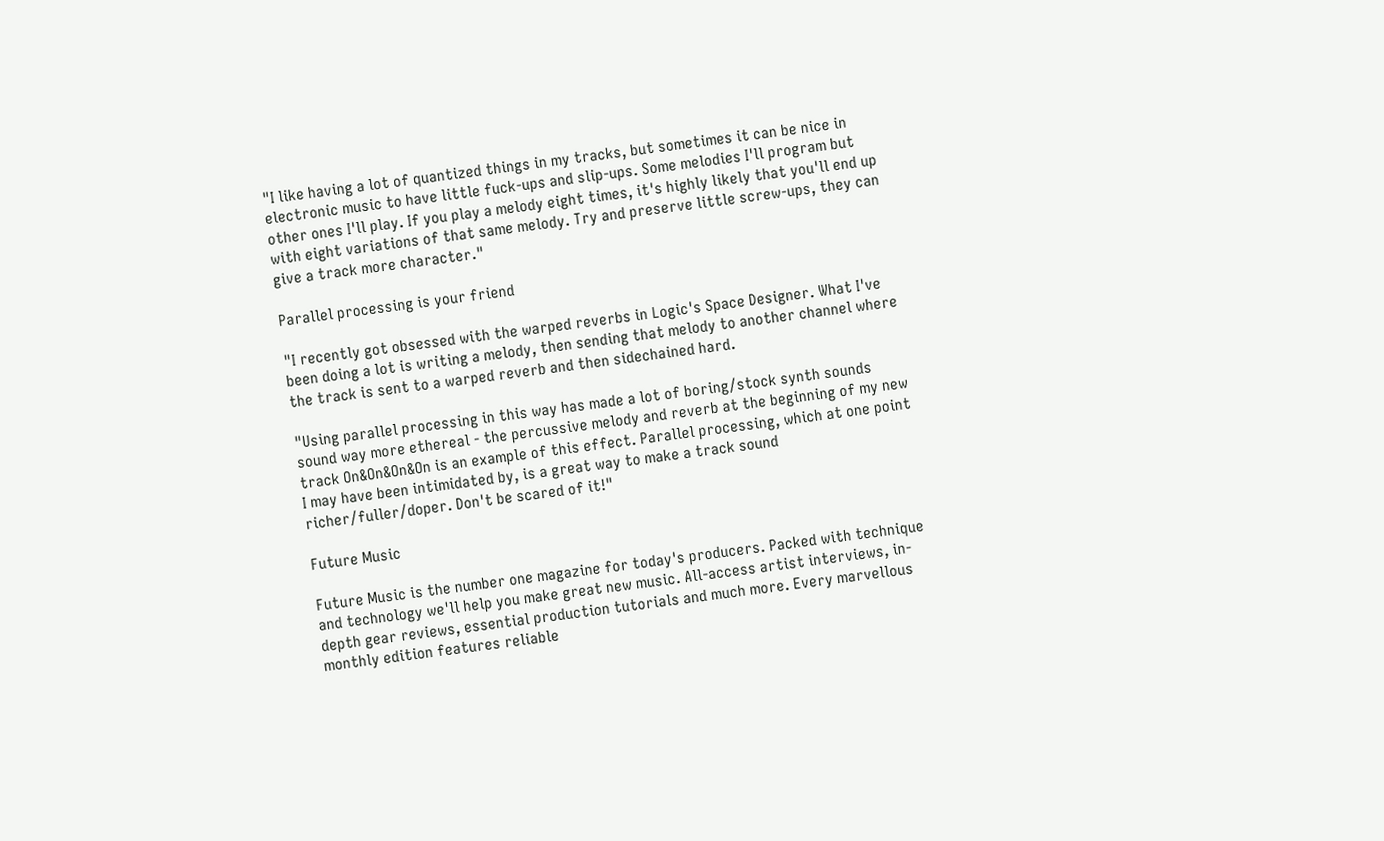"I like having a lot of quantized things in my tracks, but sometimes it can be nice in electronic music to have little fuck-ups and slip-ups. Some melodies I'll program but other ones I'll play. If you play a melody eight times, it's highly likely that you'll end up with eight variations of that same melody. Try and preserve little screw-ups, they can give a track more character."

Parallel processing is your friend

"I recently got obsessed with the warped reverbs in Logic's Space Designer. What I've been doing a lot is writing a melody, then sending that melody to another channel where the track is sent to a warped reverb and then sidechained hard.

"Using parallel processing in this way has made a lot of boring/stock synth sounds sound way more ethereal - the percussive melody and reverb at the beginning of my new track On&On&On&On is an example of this effect. Parallel processing, which at one point I may have been intimidated by, is a great way to make a track sound richer/fuller/doper. Don't be scared of it!"

Future Music

Future Music is the number one magazine for today's producers. Packed with technique and technology we'll help you make great new music. All-access artist interviews, in-depth gear reviews, essential production tutorials and much more. Every marvellous monthly edition features reliable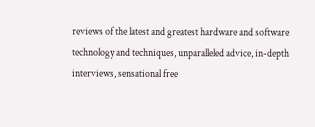reviews of the latest and greatest hardware and software technology and techniques, unparalleled advice, in-depth interviews, sensational free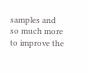samples and so much more to improve the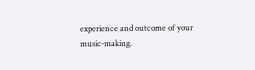experience and outcome of your music-making.